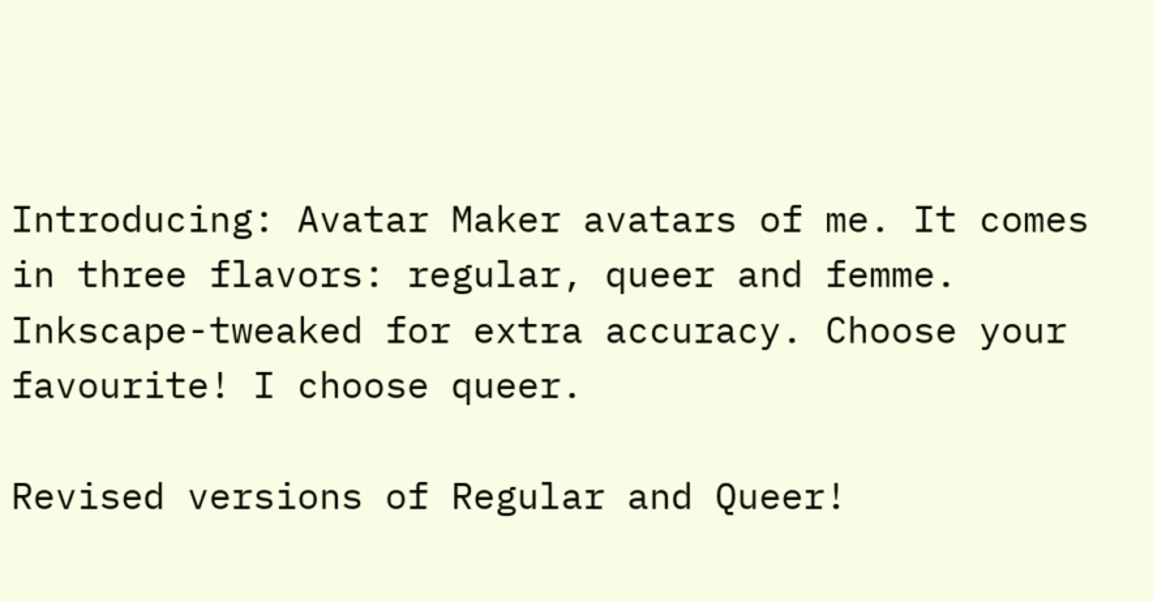Introducing: Avatar Maker avatars of me. It comes in three flavors: regular, queer and femme. Inkscape-tweaked for extra accuracy. Choose your favourite! I choose queer.

Revised versions of Regular and Queer!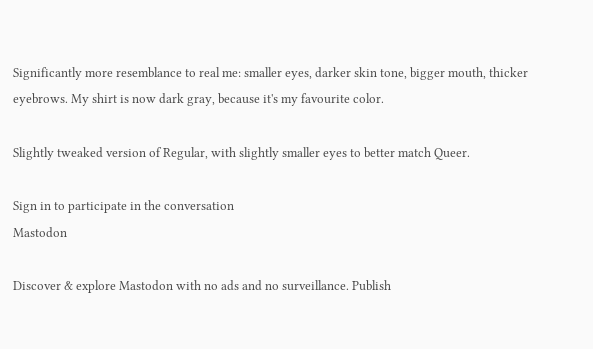Significantly more resemblance to real me: smaller eyes, darker skin tone, bigger mouth, thicker eyebrows. My shirt is now dark gray, because it's my favourite color.

Slightly tweaked version of Regular, with slightly smaller eyes to better match Queer.

Sign in to participate in the conversation
Mastodon

Discover & explore Mastodon with no ads and no surveillance. Publish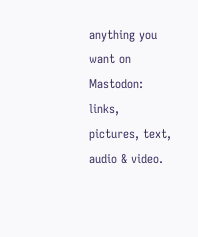anything you want on Mastodon: links, pictures, text, audio & video.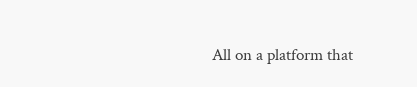All on a platform that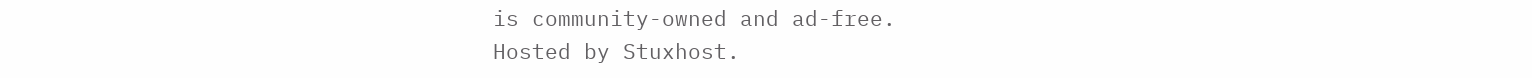is community-owned and ad-free.
Hosted by Stuxhost.